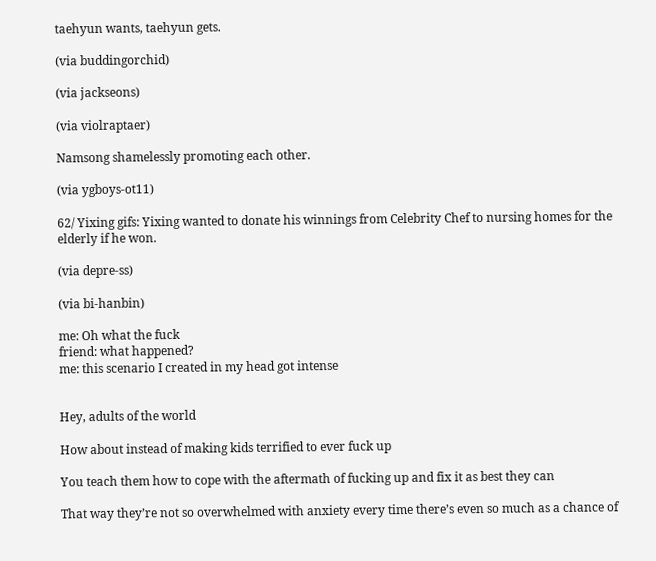taehyun wants, taehyun gets.

(via buddingorchid)

(via jackseons)

(via violraptaer)

Namsong shamelessly promoting each other.

(via ygboys-ot11)

62/ Yixing gifs: Yixing wanted to donate his winnings from Celebrity Chef to nursing homes for the elderly if he won.

(via depre-ss)

(via bi-hanbin)

me: Oh what the fuck
friend: what happened?
me: this scenario I created in my head got intense


Hey, adults of the world

How about instead of making kids terrified to ever fuck up

You teach them how to cope with the aftermath of fucking up and fix it as best they can

That way they’re not so overwhelmed with anxiety every time there’s even so much as a chance of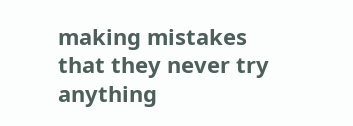making mistakes that they never try anything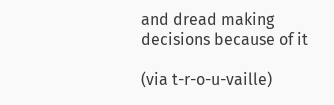and dread making decisions because of it

(via t-r-o-u-vaille)